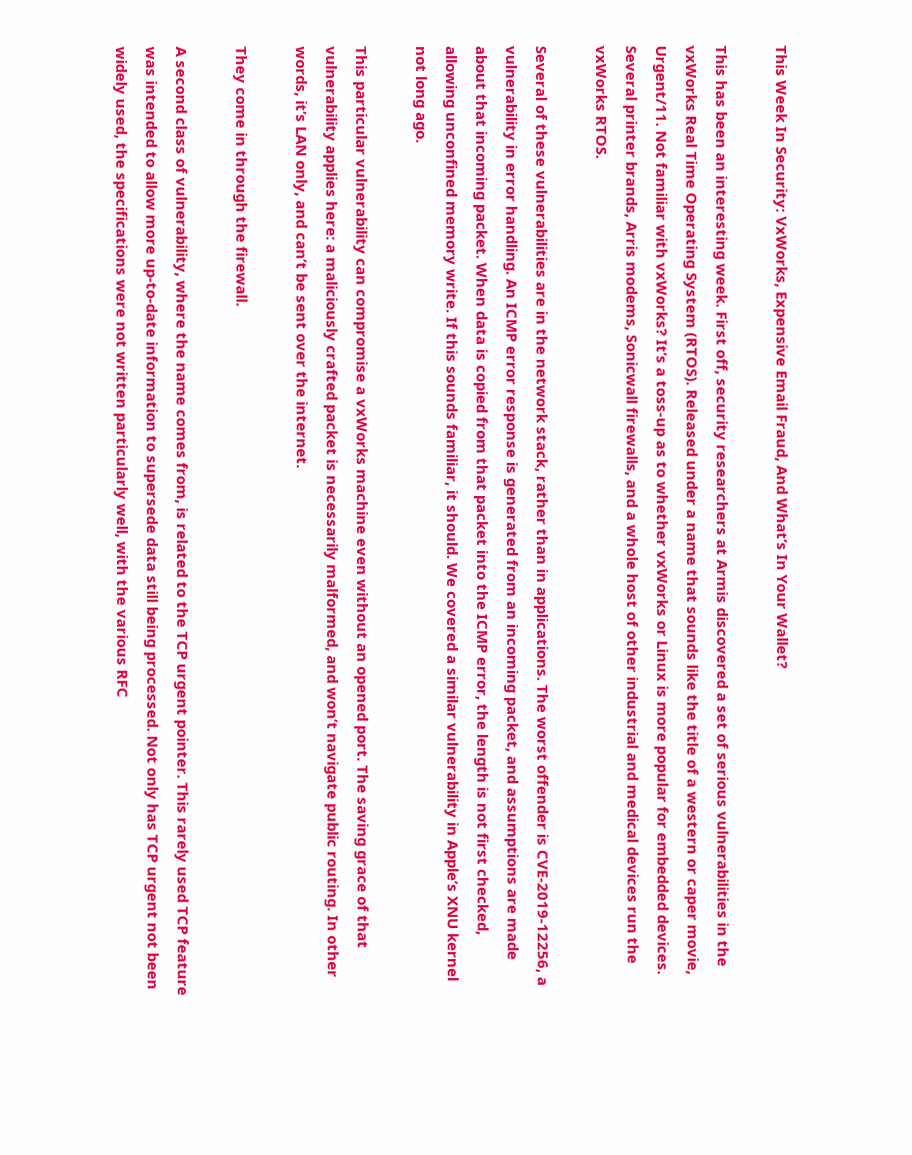This Week In Security: VxWorks, Expensive Email Fraud, And What’s In Your Wallet?

This has been an interesting week. First off, security researchers at Armis discovered a set of serious vulnerabilities in the vxWorks Real Time Operating System (RTOS). Released under a name that sounds like the title of a western or caper movie, Urgent/11. Not familiar with vxWorks? It’s a toss-up as to whether vxWorks or Linux is more popular for embedded devices. Several printer brands, Arris modems, Sonicwall firewalls, and a whole host of other industrial and medical devices run the vxWorks RTOS.

Several of these vulnerabilities are in the network stack, rather than in applications. The worst offender is CVE-2019-12256, a vulnerability in error handling. An ICMP error response is generated from an incoming packet, and assumptions are made about that incoming packet. When data is copied from that packet into the ICMP error, the length is not first checked, allowing unconfined memory write. If this sounds familiar, it should. We covered a similar vulnerability in Apple’s XNU kernel not long ago.

This particular vulnerability can compromise a vxWorks machine even without an opened port. The saving grace of that vulnerability applies here: a maliciously crafted packet is necessarily malformed, and won’t navigate public routing. In other words, it’s LAN only, and can’t be sent over the internet.

They come in through the firewall.

A second class of vulnerability, where the name comes from, is related to the TCP urgent pointer. This rarely used TCP feature was intended to allow more up-to-date information to supersede data still being processed. Not only has TCP urgent not been widely used, the specifications were not written particularly well, with the various RFC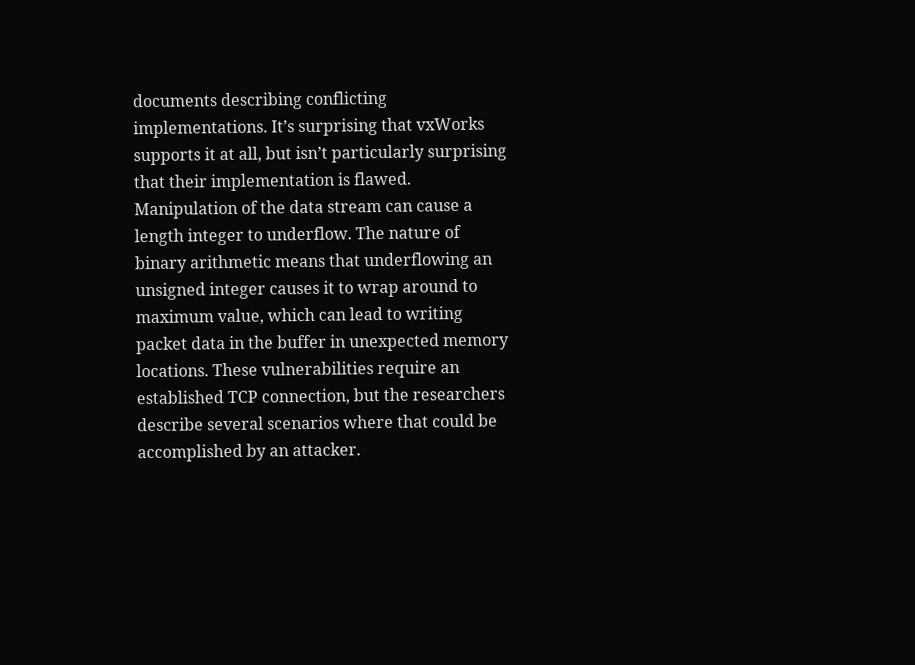documents describing conflicting implementations. It’s surprising that vxWorks supports it at all, but isn’t particularly surprising that their implementation is flawed. Manipulation of the data stream can cause a length integer to underflow. The nature of binary arithmetic means that underflowing an unsigned integer causes it to wrap around to maximum value, which can lead to writing packet data in the buffer in unexpected memory locations. These vulnerabilities require an established TCP connection, but the researchers describe several scenarios where that could be accomplished by an attacker.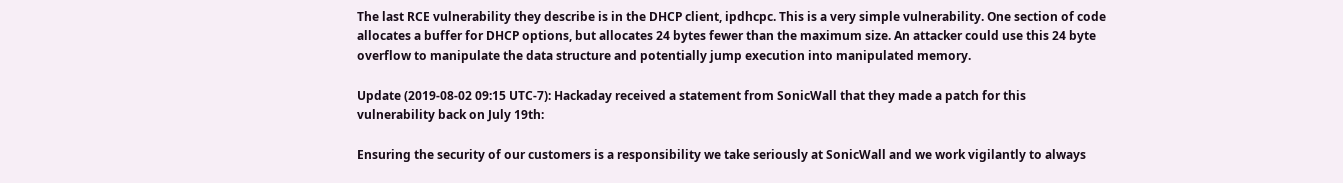The last RCE vulnerability they describe is in the DHCP client, ipdhcpc. This is a very simple vulnerability. One section of code allocates a buffer for DHCP options, but allocates 24 bytes fewer than the maximum size. An attacker could use this 24 byte overflow to manipulate the data structure and potentially jump execution into manipulated memory.

Update (2019-08-02 09:15 UTC-7): Hackaday received a statement from SonicWall that they made a patch for this vulnerability back on July 19th:

Ensuring the security of our customers is a responsibility we take seriously at SonicWall and we work vigilantly to always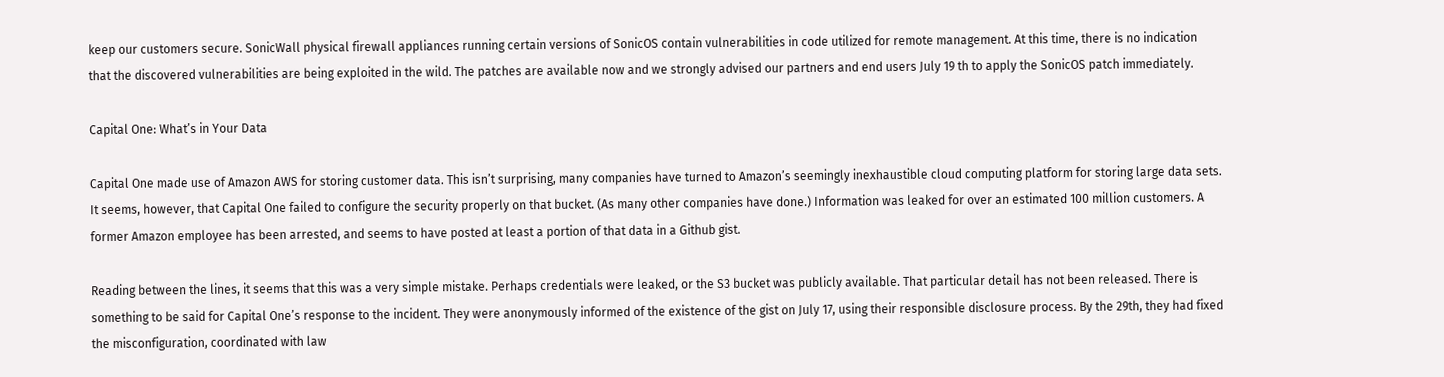keep our customers secure. SonicWall physical firewall appliances running certain versions of SonicOS contain vulnerabilities in code utilized for remote management. At this time, there is no indication that the discovered vulnerabilities are being exploited in the wild. The patches are available now and we strongly advised our partners and end users July 19 th to apply the SonicOS patch immediately.

Capital One: What’s in Your Data

Capital One made use of Amazon AWS for storing customer data. This isn’t surprising, many companies have turned to Amazon’s seemingly inexhaustible cloud computing platform for storing large data sets. It seems, however, that Capital One failed to configure the security properly on that bucket. (As many other companies have done.) Information was leaked for over an estimated 100 million customers. A former Amazon employee has been arrested, and seems to have posted at least a portion of that data in a Github gist.

Reading between the lines, it seems that this was a very simple mistake. Perhaps credentials were leaked, or the S3 bucket was publicly available. That particular detail has not been released. There is something to be said for Capital One’s response to the incident. They were anonymously informed of the existence of the gist on July 17, using their responsible disclosure process. By the 29th, they had fixed the misconfiguration, coordinated with law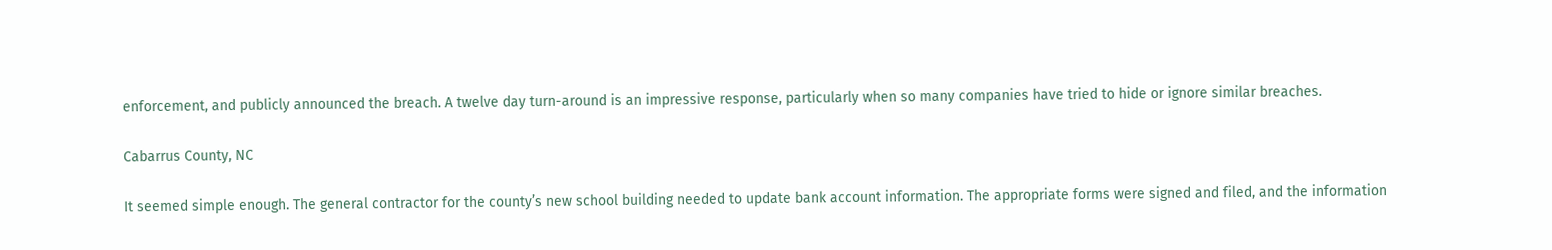enforcement, and publicly announced the breach. A twelve day turn-around is an impressive response, particularly when so many companies have tried to hide or ignore similar breaches.

Cabarrus County, NC

It seemed simple enough. The general contractor for the county’s new school building needed to update bank account information. The appropriate forms were signed and filed, and the information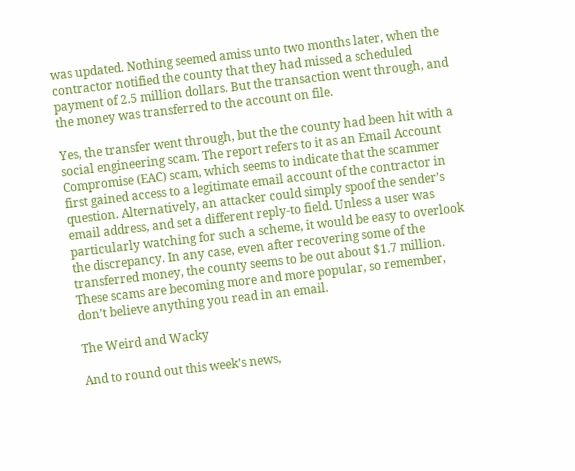was updated. Nothing seemed amiss unto two months later, when the contractor notified the county that they had missed a scheduled payment of 2.5 million dollars. But the transaction went through, and the money was transferred to the account on file.

Yes, the transfer went through, but the the county had been hit with a social engineering scam. The report refers to it as an Email Account Compromise (EAC) scam, which seems to indicate that the scammer first gained access to a legitimate email account of the contractor in question. Alternatively, an attacker could simply spoof the sender’s email address, and set a different reply-to field. Unless a user was particularly watching for such a scheme, it would be easy to overlook the discrepancy. In any case, even after recovering some of the transferred money, the county seems to be out about $1.7 million. These scams are becoming more and more popular, so remember, don’t believe anything you read in an email.

The Weird and Wacky

And to round out this week’s news,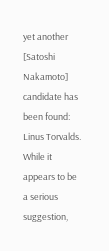yet another [Satoshi Nakamoto] candidate has been found: Linus Torvalds. While it appears to be a serious suggestion,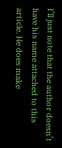I’ll just note that the author doesn’t have his name attached to this article. He does make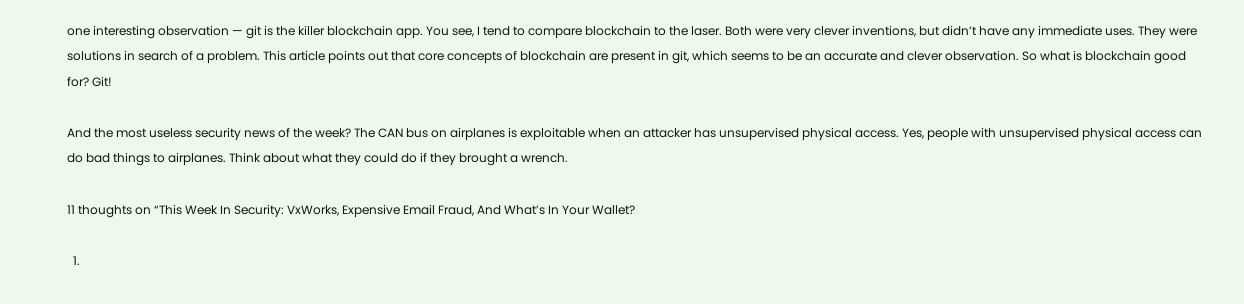one interesting observation — git is the killer blockchain app. You see, I tend to compare blockchain to the laser. Both were very clever inventions, but didn’t have any immediate uses. They were solutions in search of a problem. This article points out that core concepts of blockchain are present in git, which seems to be an accurate and clever observation. So what is blockchain good for? Git!

And the most useless security news of the week? The CAN bus on airplanes is exploitable when an attacker has unsupervised physical access. Yes, people with unsupervised physical access can do bad things to airplanes. Think about what they could do if they brought a wrench.

11 thoughts on “This Week In Security: VxWorks, Expensive Email Fraud, And What’s In Your Wallet?

  1.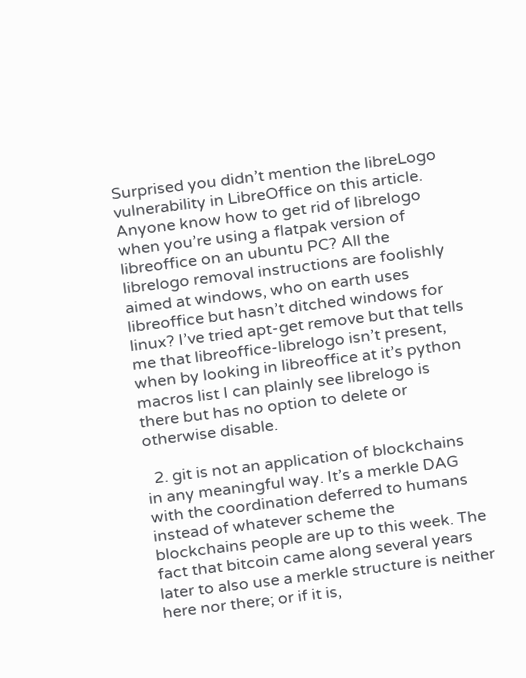Surprised you didn’t mention the libreLogo vulnerability in LibreOffice on this article. Anyone know how to get rid of librelogo when you’re using a flatpak version of libreoffice on an ubuntu PC? All the librelogo removal instructions are foolishly aimed at windows, who on earth uses libreoffice but hasn’t ditched windows for linux? I’ve tried apt-get remove but that tells me that libreoffice-librelogo isn’t present, when by looking in libreoffice at it’s python macros list I can plainly see librelogo is there but has no option to delete or otherwise disable.

  2. git is not an application of blockchains in any meaningful way. It’s a merkle DAG with the coordination deferred to humans instead of whatever scheme the blockchains people are up to this week. The fact that bitcoin came along several years later to also use a merkle structure is neither here nor there; or if it is,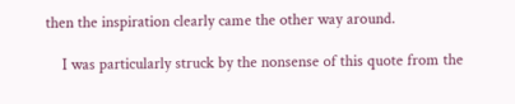then the inspiration clearly came the other way around.

    I was particularly struck by the nonsense of this quote from the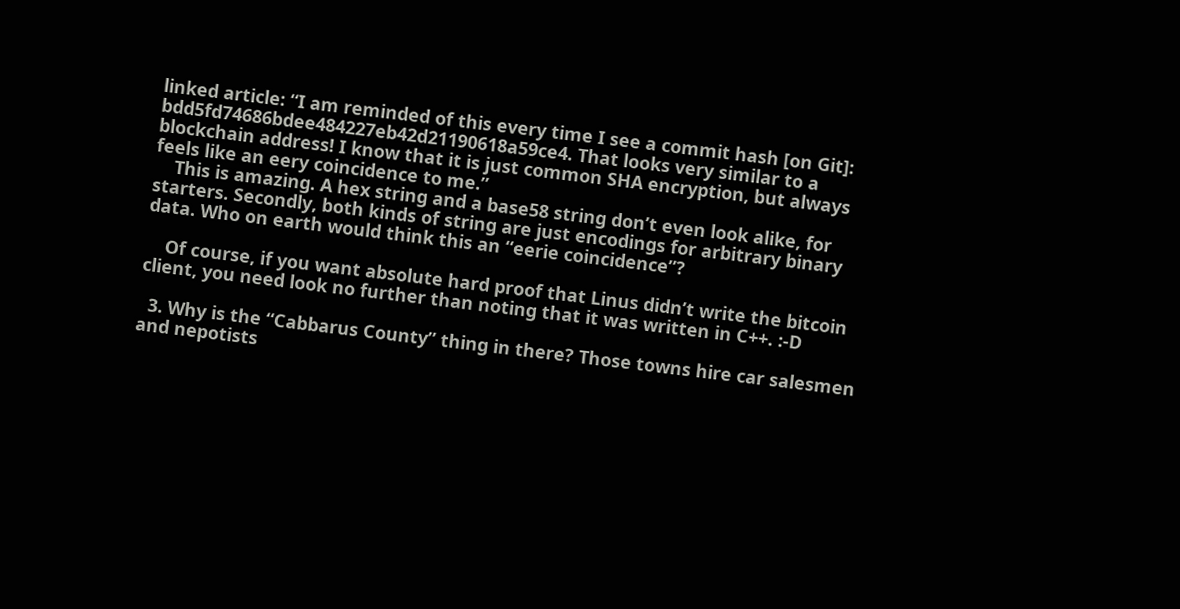linked article: “I am reminded of this every time I see a commit hash [on Git]: bdd5fd74686bdee484227eb42d21190618a59ce4. That looks very similar to a blockchain address! I know that it is just common SHA encryption, but always feels like an eery coincidence to me.”
    This is amazing. A hex string and a base58 string don’t even look alike, for starters. Secondly, both kinds of string are just encodings for arbitrary binary data. Who on earth would think this an “eerie coincidence”?

    Of course, if you want absolute hard proof that Linus didn’t write the bitcoin client, you need look no further than noting that it was written in C++. :-D

  3. Why is the “Cabbarus County” thing in there? Those towns hire car salesmen and nepotists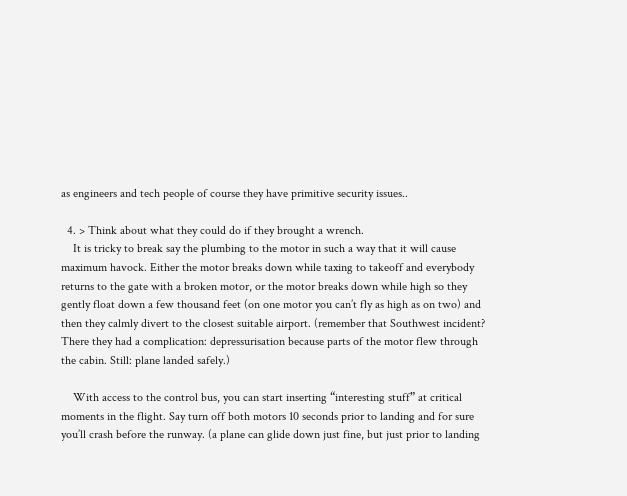as engineers and tech people of course they have primitive security issues..

  4. > Think about what they could do if they brought a wrench.
    It is tricky to break say the plumbing to the motor in such a way that it will cause maximum havock. Either the motor breaks down while taxing to takeoff and everybody returns to the gate with a broken motor, or the motor breaks down while high so they gently float down a few thousand feet (on one motor you can’t fly as high as on two) and then they calmly divert to the closest suitable airport. (remember that Southwest incident? There they had a complication: depressurisation because parts of the motor flew through the cabin. Still: plane landed safely.)

    With access to the control bus, you can start inserting “interesting stuff” at critical moments in the flight. Say turn off both motors 10 seconds prior to landing and for sure you’ll crash before the runway. (a plane can glide down just fine, but just prior to landing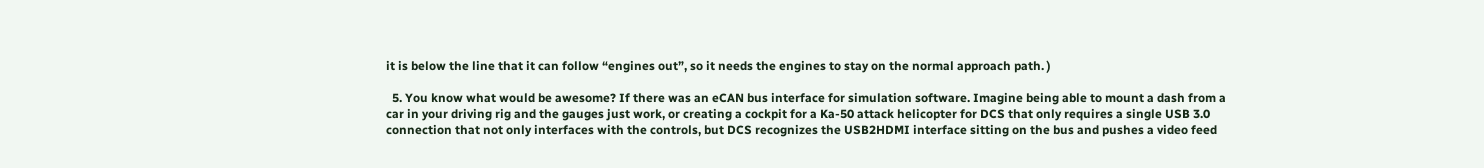it is below the line that it can follow “engines out”, so it needs the engines to stay on the normal approach path. )

  5. You know what would be awesome? If there was an eCAN bus interface for simulation software. Imagine being able to mount a dash from a car in your driving rig and the gauges just work, or creating a cockpit for a Ka-50 attack helicopter for DCS that only requires a single USB 3.0 connection that not only interfaces with the controls, but DCS recognizes the USB2HDMI interface sitting on the bus and pushes a video feed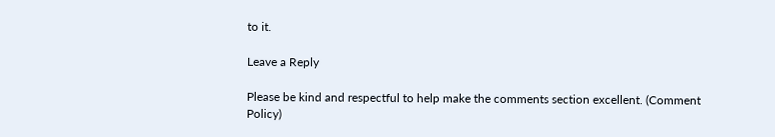to it.

Leave a Reply

Please be kind and respectful to help make the comments section excellent. (Comment Policy)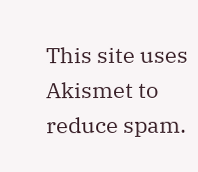This site uses Akismet to reduce spam.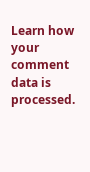Learn how your comment data is processed.